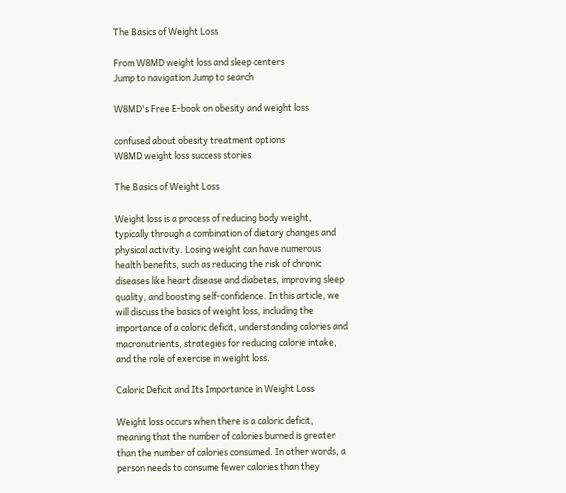The Basics of Weight Loss

From W8MD weight loss and sleep centers
Jump to navigation Jump to search

W8MD's Free E-book on obesity and weight loss

confused about obesity treatment options
W8MD weight loss success stories

The Basics of Weight Loss

Weight loss is a process of reducing body weight, typically through a combination of dietary changes and physical activity. Losing weight can have numerous health benefits, such as reducing the risk of chronic diseases like heart disease and diabetes, improving sleep quality, and boosting self-confidence. In this article, we will discuss the basics of weight loss, including the importance of a caloric deficit, understanding calories and macronutrients, strategies for reducing calorie intake, and the role of exercise in weight loss.

Caloric Deficit and Its Importance in Weight Loss

Weight loss occurs when there is a caloric deficit, meaning that the number of calories burned is greater than the number of calories consumed. In other words, a person needs to consume fewer calories than they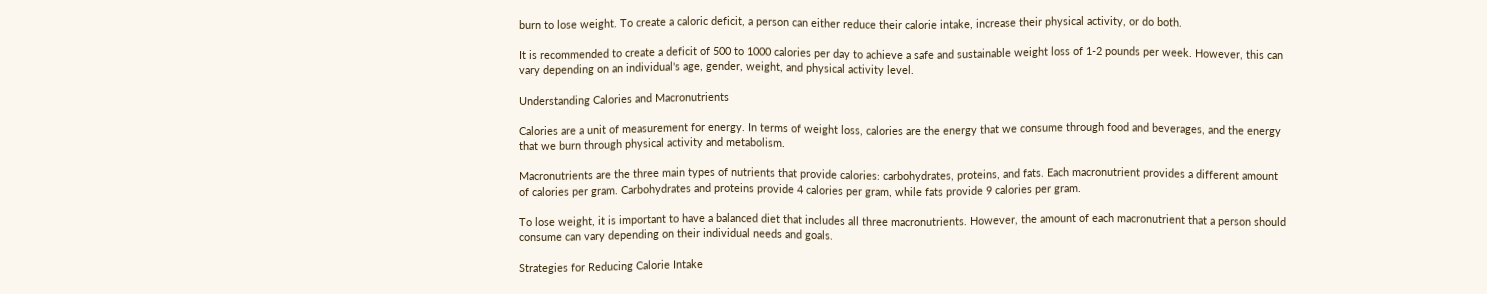burn to lose weight. To create a caloric deficit, a person can either reduce their calorie intake, increase their physical activity, or do both.

It is recommended to create a deficit of 500 to 1000 calories per day to achieve a safe and sustainable weight loss of 1-2 pounds per week. However, this can vary depending on an individual's age, gender, weight, and physical activity level.

Understanding Calories and Macronutrients

Calories are a unit of measurement for energy. In terms of weight loss, calories are the energy that we consume through food and beverages, and the energy that we burn through physical activity and metabolism.

Macronutrients are the three main types of nutrients that provide calories: carbohydrates, proteins, and fats. Each macronutrient provides a different amount of calories per gram. Carbohydrates and proteins provide 4 calories per gram, while fats provide 9 calories per gram.

To lose weight, it is important to have a balanced diet that includes all three macronutrients. However, the amount of each macronutrient that a person should consume can vary depending on their individual needs and goals.

Strategies for Reducing Calorie Intake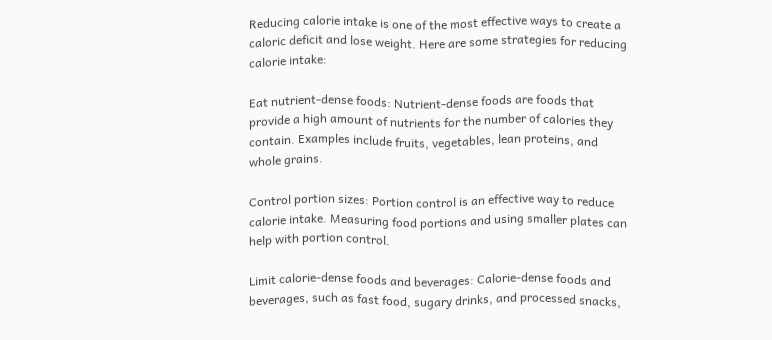Reducing calorie intake is one of the most effective ways to create a caloric deficit and lose weight. Here are some strategies for reducing calorie intake:

Eat nutrient-dense foods: Nutrient-dense foods are foods that provide a high amount of nutrients for the number of calories they contain. Examples include fruits, vegetables, lean proteins, and whole grains.

Control portion sizes: Portion control is an effective way to reduce calorie intake. Measuring food portions and using smaller plates can help with portion control.

Limit calorie-dense foods and beverages: Calorie-dense foods and beverages, such as fast food, sugary drinks, and processed snacks,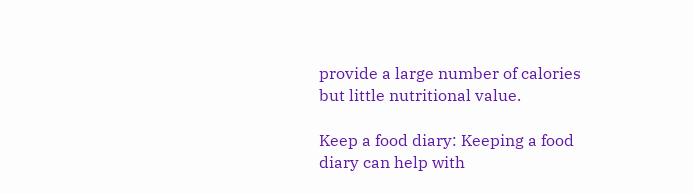provide a large number of calories but little nutritional value.

Keep a food diary: Keeping a food diary can help with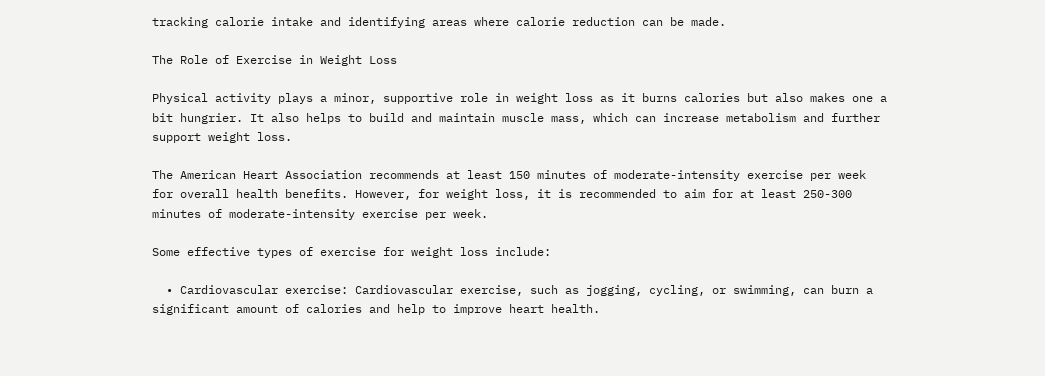tracking calorie intake and identifying areas where calorie reduction can be made.

The Role of Exercise in Weight Loss

Physical activity plays a minor, supportive role in weight loss as it burns calories but also makes one a bit hungrier. It also helps to build and maintain muscle mass, which can increase metabolism and further support weight loss.

The American Heart Association recommends at least 150 minutes of moderate-intensity exercise per week for overall health benefits. However, for weight loss, it is recommended to aim for at least 250-300 minutes of moderate-intensity exercise per week.

Some effective types of exercise for weight loss include:

  • Cardiovascular exercise: Cardiovascular exercise, such as jogging, cycling, or swimming, can burn a significant amount of calories and help to improve heart health.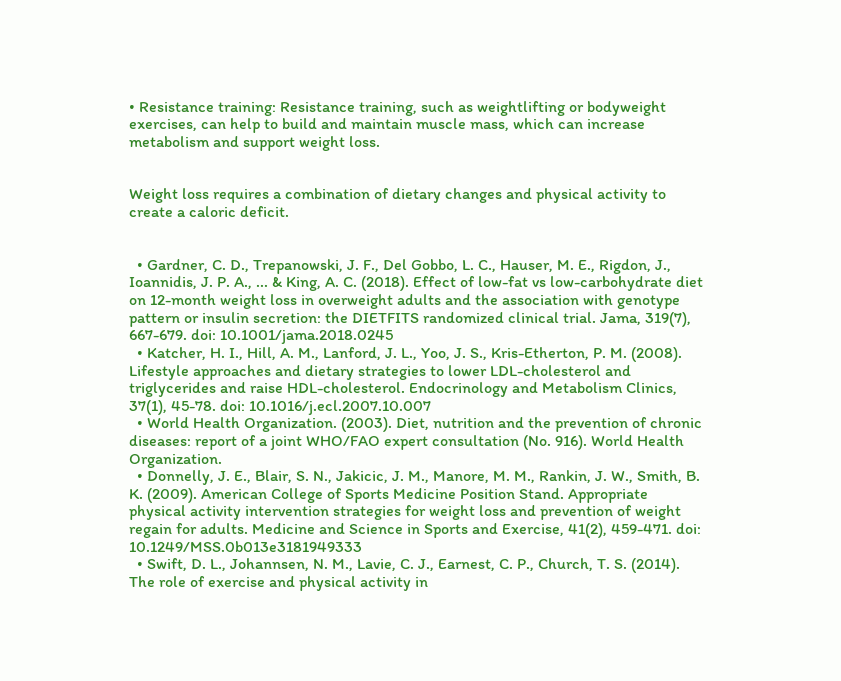• Resistance training: Resistance training, such as weightlifting or bodyweight exercises, can help to build and maintain muscle mass, which can increase metabolism and support weight loss.


Weight loss requires a combination of dietary changes and physical activity to create a caloric deficit.


  • Gardner, C. D., Trepanowski, J. F., Del Gobbo, L. C., Hauser, M. E., Rigdon, J., Ioannidis, J. P. A., ... & King, A. C. (2018). Effect of low-fat vs low-carbohydrate diet on 12-month weight loss in overweight adults and the association with genotype pattern or insulin secretion: the DIETFITS randomized clinical trial. Jama, 319(7), 667-679. doi: 10.1001/jama.2018.0245
  • Katcher, H. I., Hill, A. M., Lanford, J. L., Yoo, J. S., Kris-Etherton, P. M. (2008). Lifestyle approaches and dietary strategies to lower LDL-cholesterol and triglycerides and raise HDL-cholesterol. Endocrinology and Metabolism Clinics, 37(1), 45-78. doi: 10.1016/j.ecl.2007.10.007
  • World Health Organization. (2003). Diet, nutrition and the prevention of chronic diseases: report of a joint WHO/FAO expert consultation (No. 916). World Health Organization.
  • Donnelly, J. E., Blair, S. N., Jakicic, J. M., Manore, M. M., Rankin, J. W., Smith, B. K. (2009). American College of Sports Medicine Position Stand. Appropriate physical activity intervention strategies for weight loss and prevention of weight regain for adults. Medicine and Science in Sports and Exercise, 41(2), 459-471. doi: 10.1249/MSS.0b013e3181949333
  • Swift, D. L., Johannsen, N. M., Lavie, C. J., Earnest, C. P., Church, T. S. (2014). The role of exercise and physical activity in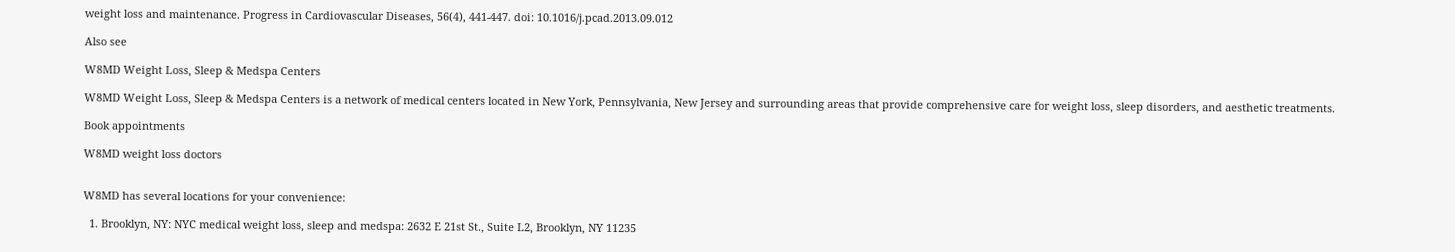weight loss and maintenance. Progress in Cardiovascular Diseases, 56(4), 441-447. doi: 10.1016/j.pcad.2013.09.012

Also see

W8MD Weight Loss, Sleep & Medspa Centers

W8MD Weight Loss, Sleep & Medspa Centers is a network of medical centers located in New York, Pennsylvania, New Jersey and surrounding areas that provide comprehensive care for weight loss, sleep disorders, and aesthetic treatments.

Book appointments

W8MD weight loss doctors


W8MD has several locations for your convenience:

  1. Brooklyn, NY: NYC medical weight loss, sleep and medspa: 2632 E 21st St., Suite L2, Brooklyn, NY 11235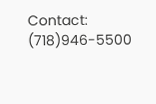Contact: (718)946-5500